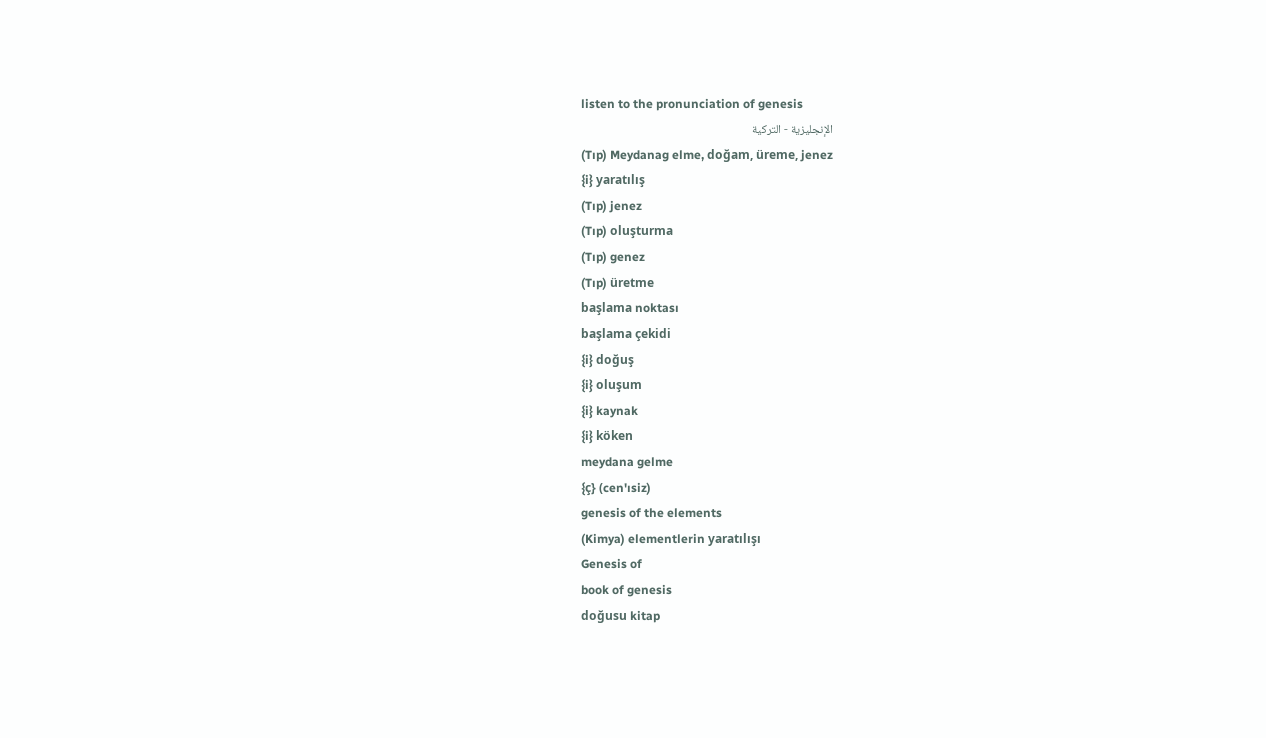listen to the pronunciation of genesis
الإنجليزية - التركية
(Tıp) Meydanag elme, doğam, üreme, jenez
{i} yaratılış
(Tıp) jenez
(Tıp) oluşturma
(Tıp) genez
(Tıp) üretme
başlama noktası
başlama çekidi
{i} doğuş
{i} oluşum
{i} kaynak
{i} köken
meydana gelme
{ç} (cen'ısiz)
genesis of the elements
(Kimya) elementlerin yaratılışı
Genesis of
book of genesis
doğusu kitap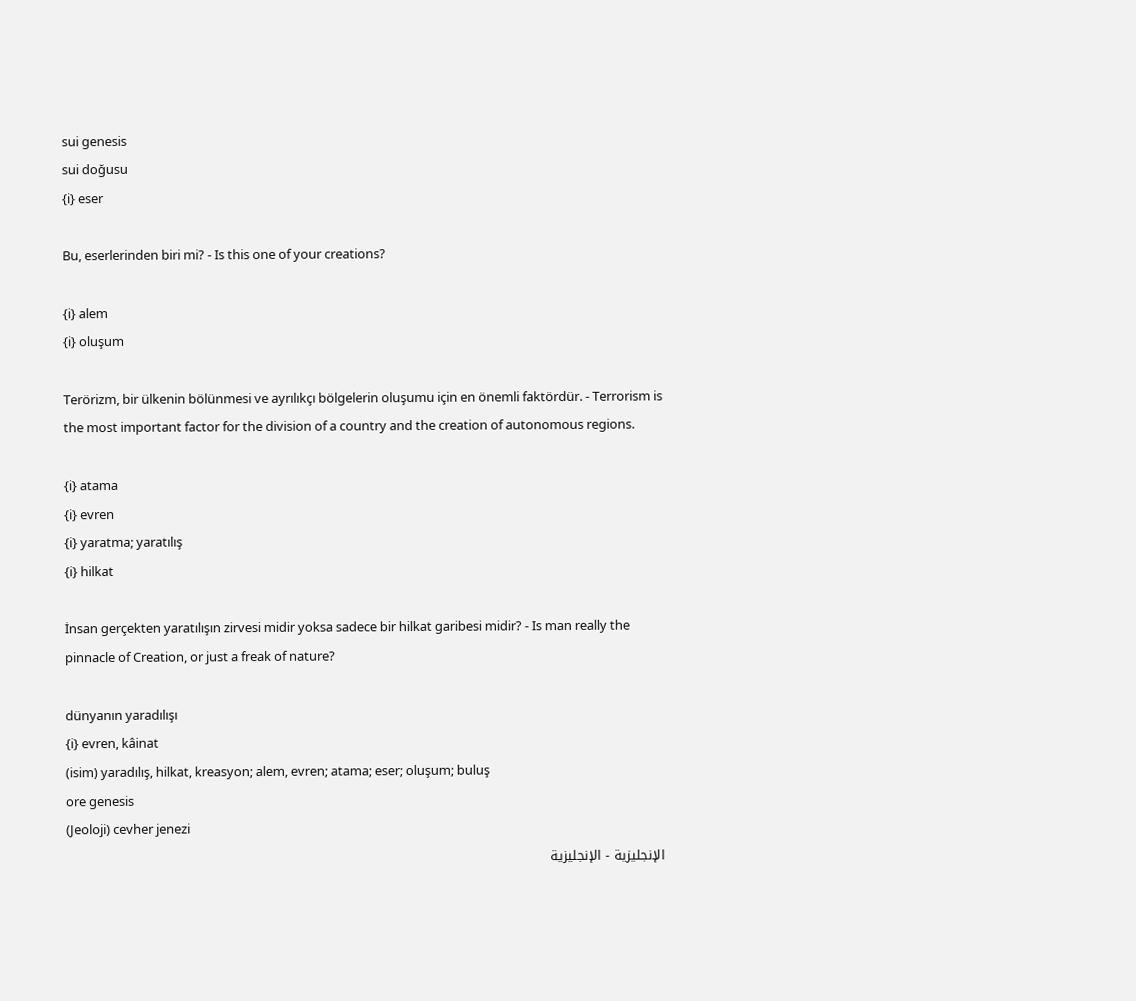sui genesis
sui doğusu
{i} eser

Bu, eserlerinden biri mi? - Is this one of your creations?

{i} alem
{i} oluşum

Terörizm, bir ülkenin bölünmesi ve ayrılıkçı bölgelerin oluşumu için en önemli faktördür. - Terrorism is the most important factor for the division of a country and the creation of autonomous regions.

{i} atama
{i} evren
{i} yaratma; yaratılış
{i} hilkat

İnsan gerçekten yaratılışın zirvesi midir yoksa sadece bir hilkat garibesi midir? - Is man really the pinnacle of Creation, or just a freak of nature?

dünyanın yaradılışı
{i} evren, kâinat
(isim) yaradılış, hilkat, kreasyon; alem, evren; atama; eser; oluşum; buluş
ore genesis
(Jeoloji) cevher jenezi
الإنجليزية - الإنجليزية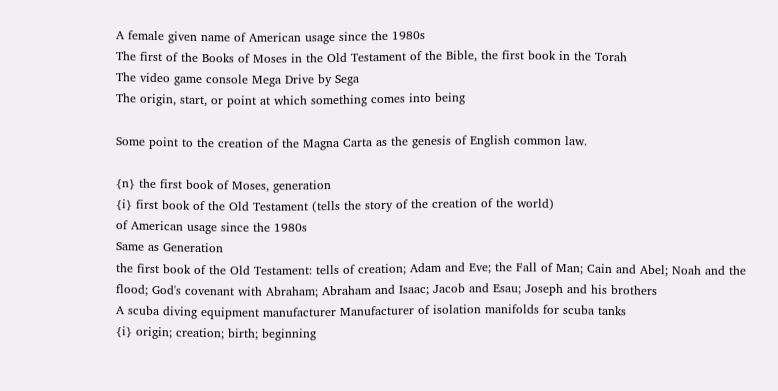A female given name of American usage since the 1980s
The first of the Books of Moses in the Old Testament of the Bible, the first book in the Torah
The video game console Mega Drive by Sega
The origin, start, or point at which something comes into being

Some point to the creation of the Magna Carta as the genesis of English common law.

{n} the first book of Moses, generation
{i} first book of the Old Testament (tells the story of the creation of the world)
of American usage since the 1980s
Same as Generation
the first book of the Old Testament: tells of creation; Adam and Eve; the Fall of Man; Cain and Abel; Noah and the flood; God's covenant with Abraham; Abraham and Isaac; Jacob and Esau; Joseph and his brothers
A scuba diving equipment manufacturer Manufacturer of isolation manifolds for scuba tanks
{i} origin; creation; birth; beginning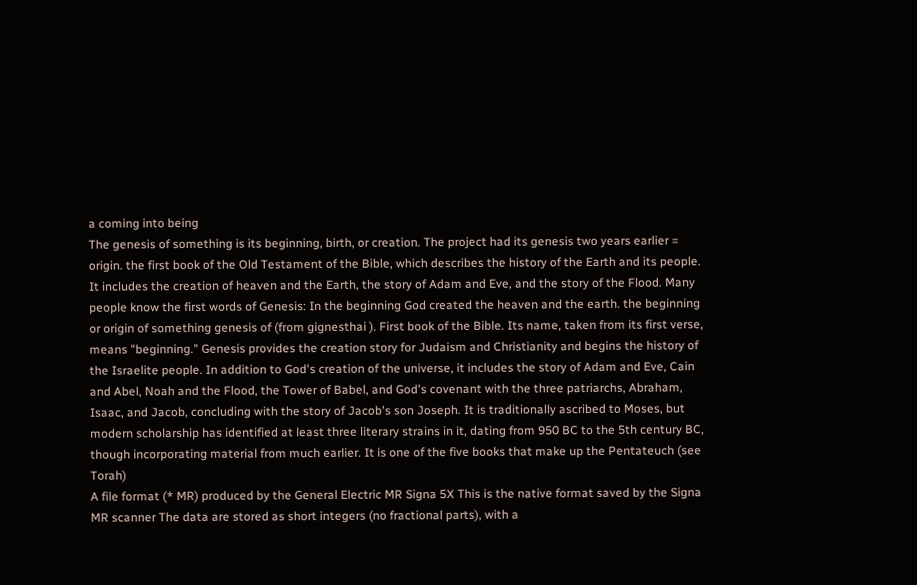a coming into being
The genesis of something is its beginning, birth, or creation. The project had its genesis two years earlier = origin. the first book of the Old Testament of the Bible, which describes the history of the Earth and its people. It includes the creation of heaven and the Earth, the story of Adam and Eve, and the story of the Flood. Many people know the first words of Genesis: In the beginning God created the heaven and the earth. the beginning or origin of something genesis of (from gignesthai ). First book of the Bible. Its name, taken from its first verse, means "beginning." Genesis provides the creation story for Judaism and Christianity and begins the history of the Israelite people. In addition to God's creation of the universe, it includes the story of Adam and Eve, Cain and Abel, Noah and the Flood, the Tower of Babel, and God's covenant with the three patriarchs, Abraham, Isaac, and Jacob, concluding with the story of Jacob's son Joseph. It is traditionally ascribed to Moses, but modern scholarship has identified at least three literary strains in it, dating from 950 BC to the 5th century BC, though incorporating material from much earlier. It is one of the five books that make up the Pentateuch (see Torah)
A file format (* MR) produced by the General Electric MR Signa 5X This is the native format saved by the Signa MR scanner The data are stored as short integers (no fractional parts), with a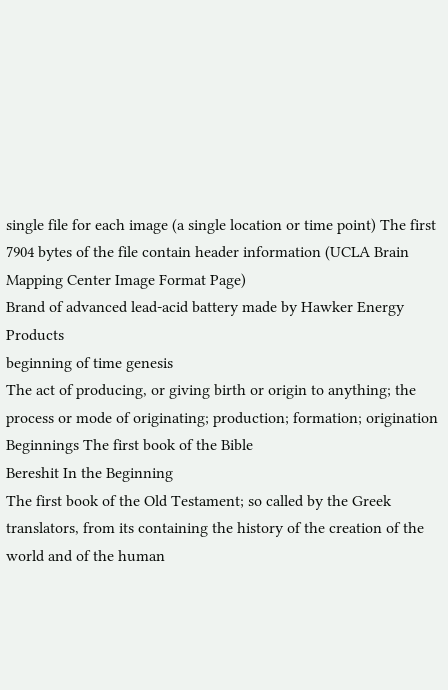single file for each image (a single location or time point) The first 7904 bytes of the file contain header information (UCLA Brain Mapping Center Image Format Page)
Brand of advanced lead-acid battery made by Hawker Energy Products
beginning of time genesis
The act of producing, or giving birth or origin to anything; the process or mode of originating; production; formation; origination
Beginnings The first book of the Bible
Bereshit In the Beginning
The first book of the Old Testament; so called by the Greek translators, from its containing the history of the creation of the world and of the human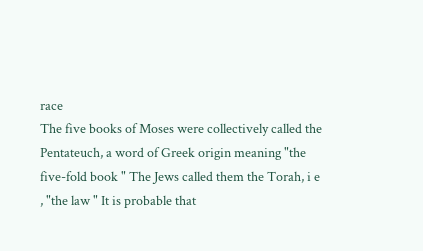race
The five books of Moses were collectively called the Pentateuch, a word of Greek origin meaning "the five-fold book " The Jews called them the Torah, i e , "the law " It is probable that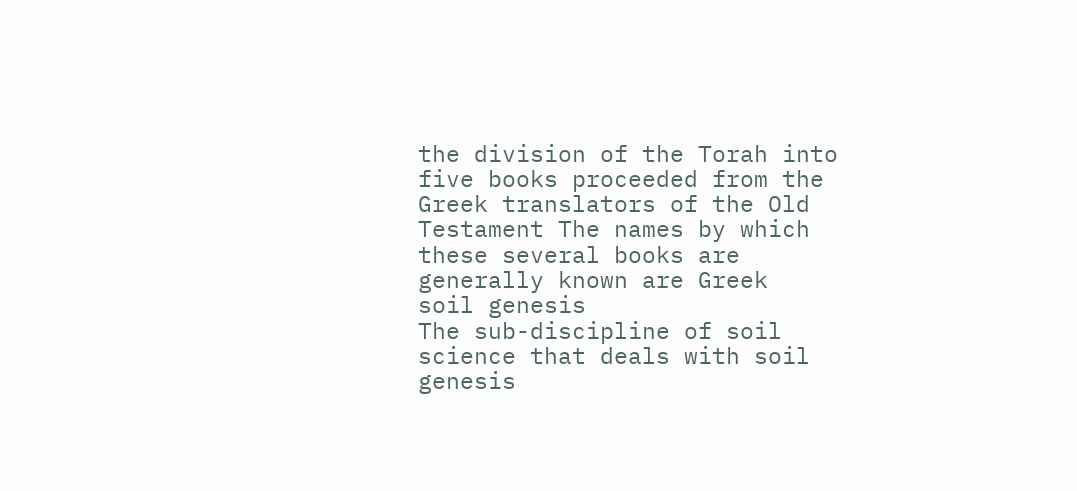the division of the Torah into five books proceeded from the Greek translators of the Old Testament The names by which these several books are generally known are Greek
soil genesis
The sub-discipline of soil science that deals with soil genesis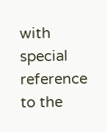with special reference to the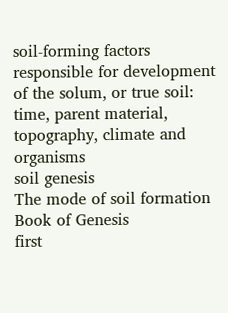soil-forming factors responsible for development of the solum, or true soil: time, parent material, topography, climate and organisms
soil genesis
The mode of soil formation
Book of Genesis
first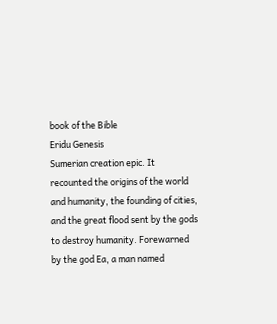book of the Bible
Eridu Genesis
Sumerian creation epic. It recounted the origins of the world and humanity, the founding of cities, and the great flood sent by the gods to destroy humanity. Forewarned by the god Ea, a man named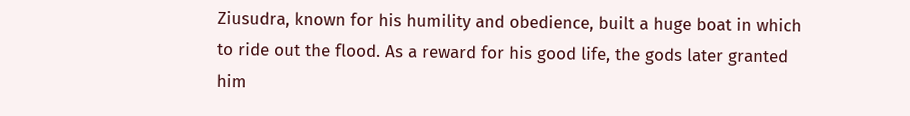Ziusudra, known for his humility and obedience, built a huge boat in which to ride out the flood. As a reward for his good life, the gods later granted him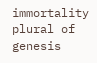immortality
plural of genesis